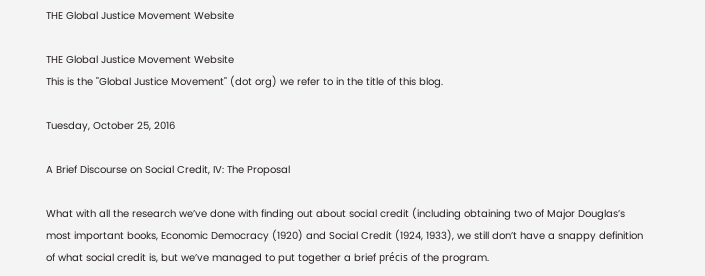THE Global Justice Movement Website

THE Global Justice Movement Website
This is the "Global Justice Movement" (dot org) we refer to in the title of this blog.

Tuesday, October 25, 2016

A Brief Discourse on Social Credit, IV: The Proposal

What with all the research we’ve done with finding out about social credit (including obtaining two of Major Douglas’s most important books, Economic Democracy (1920) and Social Credit (1924, 1933), we still don’t have a snappy definition of what social credit is, but we’ve managed to put together a brief précis of the program.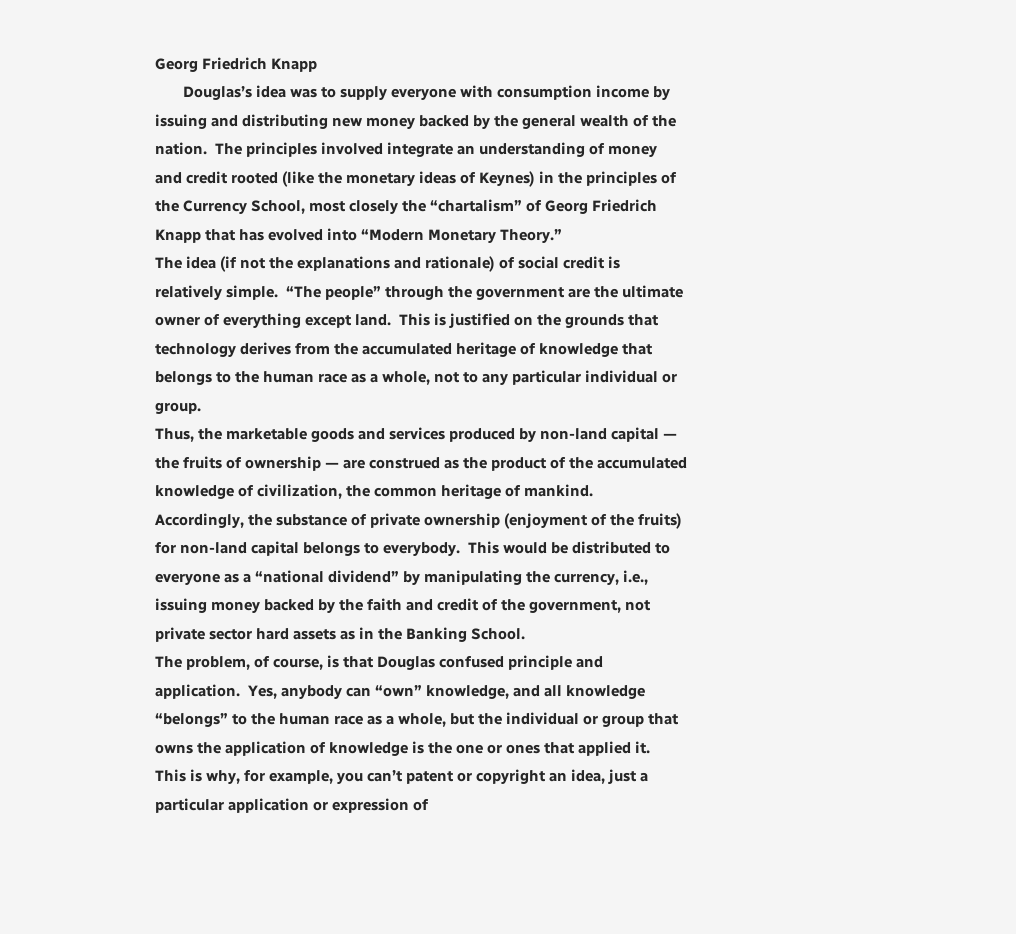Georg Friedrich Knapp
       Douglas’s idea was to supply everyone with consumption income by issuing and distributing new money backed by the general wealth of the nation.  The principles involved integrate an understanding of money and credit rooted (like the monetary ideas of Keynes) in the principles of the Currency School, most closely the “chartalism” of Georg Friedrich Knapp that has evolved into “Modern Monetary Theory.”
The idea (if not the explanations and rationale) of social credit is relatively simple.  “The people” through the government are the ultimate owner of everything except land.  This is justified on the grounds that technology derives from the accumulated heritage of knowledge that belongs to the human race as a whole, not to any particular individual or group.
Thus, the marketable goods and services produced by non-land capital — the fruits of ownership — are construed as the product of the accumulated knowledge of civilization, the common heritage of mankind.  Accordingly, the substance of private ownership (enjoyment of the fruits) for non-land capital belongs to everybody.  This would be distributed to everyone as a “national dividend” by manipulating the currency, i.e., issuing money backed by the faith and credit of the government, not private sector hard assets as in the Banking School.
The problem, of course, is that Douglas confused principle and application.  Yes, anybody can “own” knowledge, and all knowledge “belongs” to the human race as a whole, but the individual or group that owns the application of knowledge is the one or ones that applied it.  This is why, for example, you can’t patent or copyright an idea, just a particular application or expression of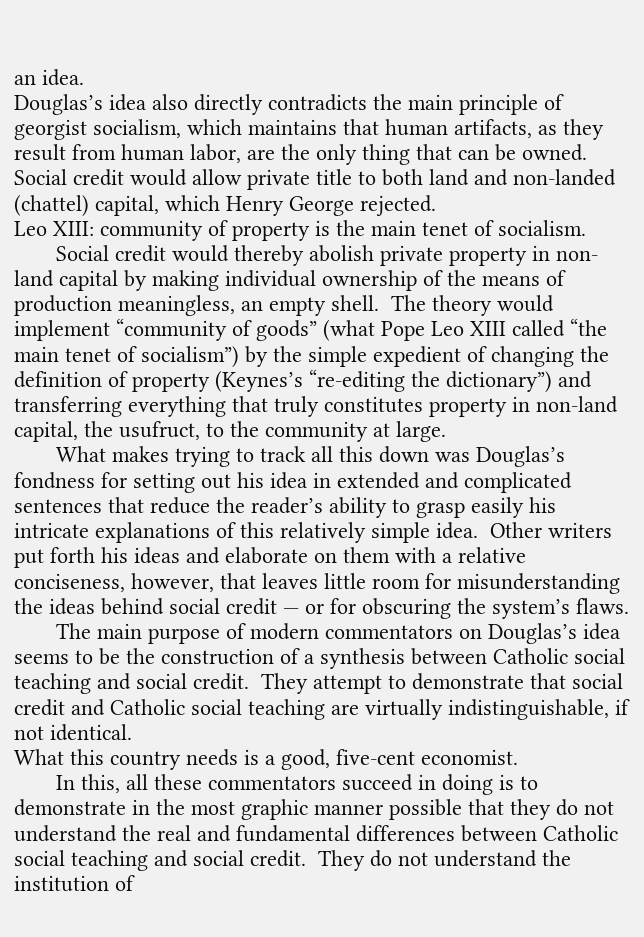an idea.
Douglas’s idea also directly contradicts the main principle of georgist socialism, which maintains that human artifacts, as they result from human labor, are the only thing that can be owned.  Social credit would allow private title to both land and non-landed (chattel) capital, which Henry George rejected.
Leo XIII: community of property is the main tenet of socialism.
       Social credit would thereby abolish private property in non-land capital by making individual ownership of the means of production meaningless, an empty shell.  The theory would implement “community of goods” (what Pope Leo XIII called “the main tenet of socialism”) by the simple expedient of changing the definition of property (Keynes’s “re-editing the dictionary”) and transferring everything that truly constitutes property in non-land capital, the usufruct, to the community at large.
       What makes trying to track all this down was Douglas’s fondness for setting out his idea in extended and complicated sentences that reduce the reader’s ability to grasp easily his intricate explanations of this relatively simple idea.  Other writers put forth his ideas and elaborate on them with a relative conciseness, however, that leaves little room for misunderstanding the ideas behind social credit — or for obscuring the system’s flaws.
       The main purpose of modern commentators on Douglas’s idea seems to be the construction of a synthesis between Catholic social teaching and social credit.  They attempt to demonstrate that social credit and Catholic social teaching are virtually indistinguishable, if not identical.
What this country needs is a good, five-cent economist.
       In this, all these commentators succeed in doing is to demonstrate in the most graphic manner possible that they do not understand the real and fundamental differences between Catholic social teaching and social credit.  They do not understand the institution of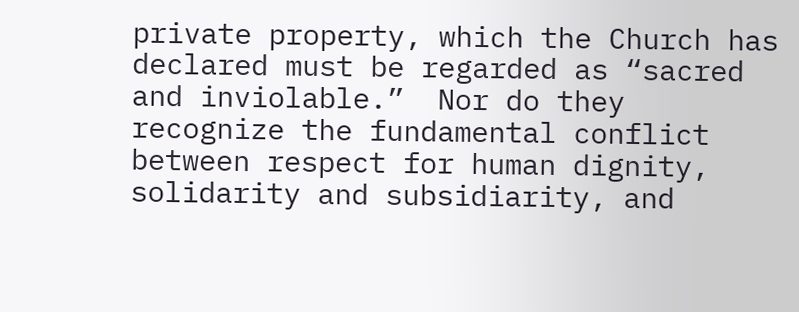private property, which the Church has declared must be regarded as “sacred and inviolable.”  Nor do they recognize the fundamental conflict between respect for human dignity, solidarity and subsidiarity, and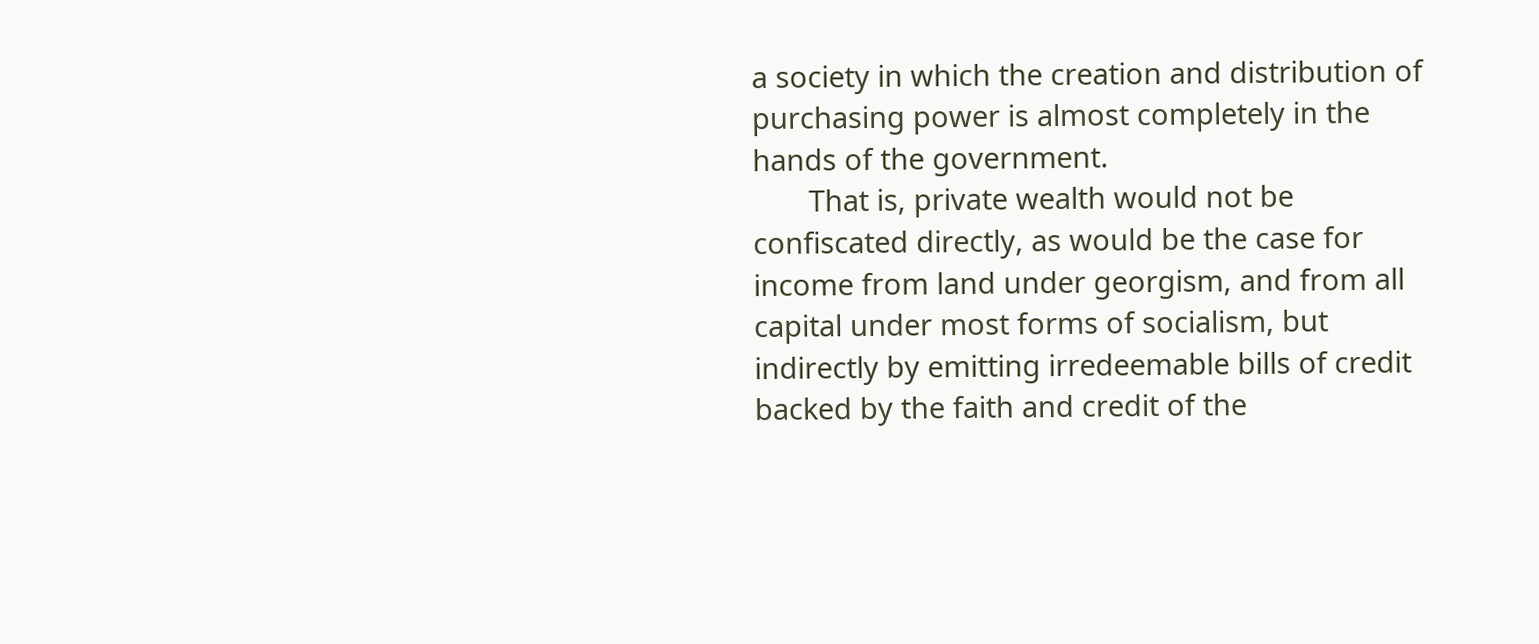a society in which the creation and distribution of purchasing power is almost completely in the hands of the government.
       That is, private wealth would not be confiscated directly, as would be the case for income from land under georgism, and from all capital under most forms of socialism, but indirectly by emitting irredeemable bills of credit backed by the faith and credit of the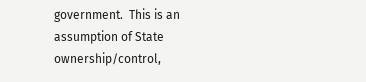government.  This is an assumption of State ownership/control,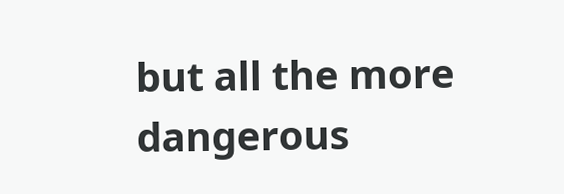but all the more dangerous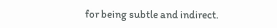for being subtle and indirect.